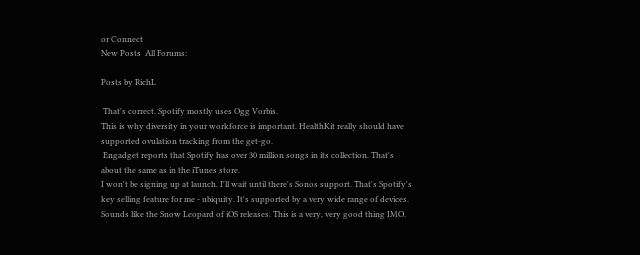or Connect
New Posts  All Forums:

Posts by RichL

 That's correct. Spotify mostly uses Ogg Vorbis.
This is why diversity in your workforce is important. HealthKit really should have supported ovulation tracking from the get-go.
 Engadget reports that Spotify has over 30 million songs in its collection. That's about the same as in the iTunes store.
I won't be signing up at launch. I'll wait until there's Sonos support. That's Spotify's key selling feature for me - ubiquity. It's supported by a very wide range of devices.
Sounds like the Snow Leopard of iOS releases. This is a very, very good thing IMO.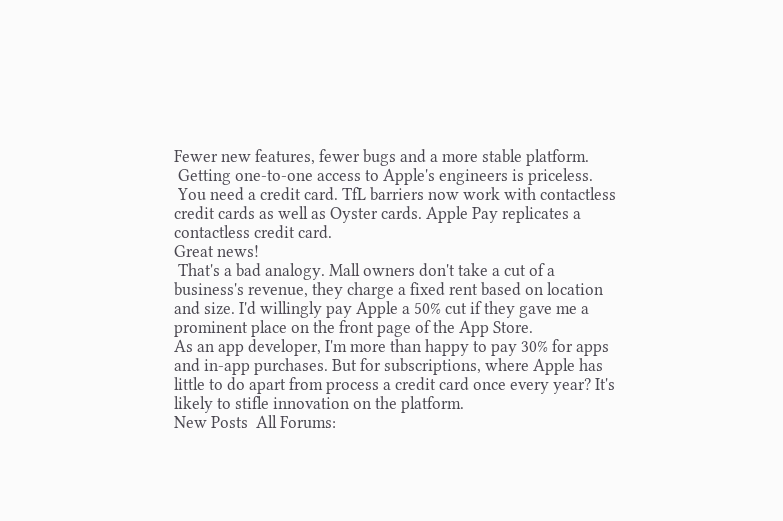Fewer new features, fewer bugs and a more stable platform.
 Getting one-to-one access to Apple's engineers is priceless.
 You need a credit card. TfL barriers now work with contactless credit cards as well as Oyster cards. Apple Pay replicates a contactless credit card.
Great news!
 That's a bad analogy. Mall owners don't take a cut of a business's revenue, they charge a fixed rent based on location and size. I'd willingly pay Apple a 50% cut if they gave me a prominent place on the front page of the App Store.
As an app developer, I'm more than happy to pay 30% for apps and in-app purchases. But for subscriptions, where Apple has little to do apart from process a credit card once every year? It's likely to stifle innovation on the platform.
New Posts  All Forums: